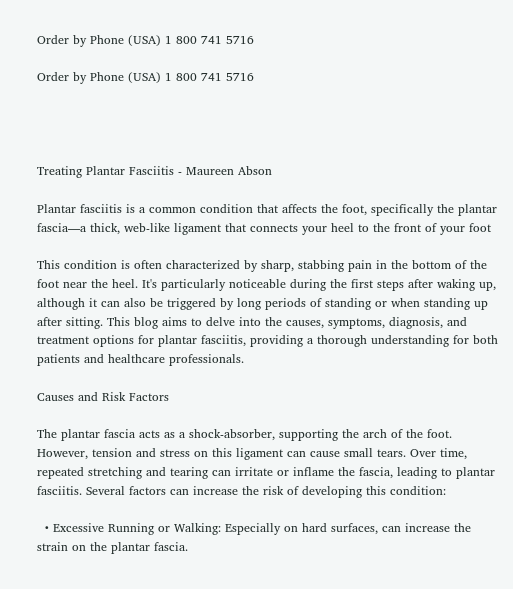Order by Phone (USA) 1 800 741 5716

Order by Phone (USA) 1 800 741 5716




Treating Plantar Fasciitis - Maureen Abson

Plantar fasciitis is a common condition that affects the foot, specifically the plantar fascia—a thick, web-like ligament that connects your heel to the front of your foot

This condition is often characterized by sharp, stabbing pain in the bottom of the foot near the heel. It's particularly noticeable during the first steps after waking up, although it can also be triggered by long periods of standing or when standing up after sitting. This blog aims to delve into the causes, symptoms, diagnosis, and treatment options for plantar fasciitis, providing a thorough understanding for both patients and healthcare professionals.

Causes and Risk Factors

The plantar fascia acts as a shock-absorber, supporting the arch of the foot. However, tension and stress on this ligament can cause small tears. Over time, repeated stretching and tearing can irritate or inflame the fascia, leading to plantar fasciitis. Several factors can increase the risk of developing this condition:

  • Excessive Running or Walking: Especially on hard surfaces, can increase the strain on the plantar fascia.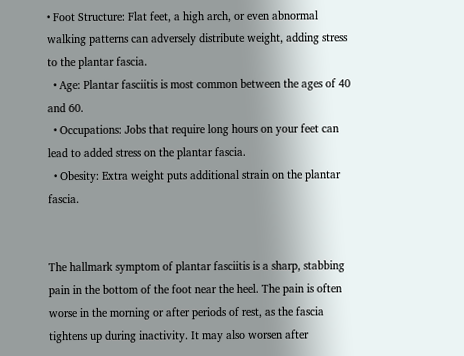• Foot Structure: Flat feet, a high arch, or even abnormal walking patterns can adversely distribute weight, adding stress to the plantar fascia.
  • Age: Plantar fasciitis is most common between the ages of 40 and 60.
  • Occupations: Jobs that require long hours on your feet can lead to added stress on the plantar fascia.
  • Obesity: Extra weight puts additional strain on the plantar fascia.


The hallmark symptom of plantar fasciitis is a sharp, stabbing pain in the bottom of the foot near the heel. The pain is often worse in the morning or after periods of rest, as the fascia tightens up during inactivity. It may also worsen after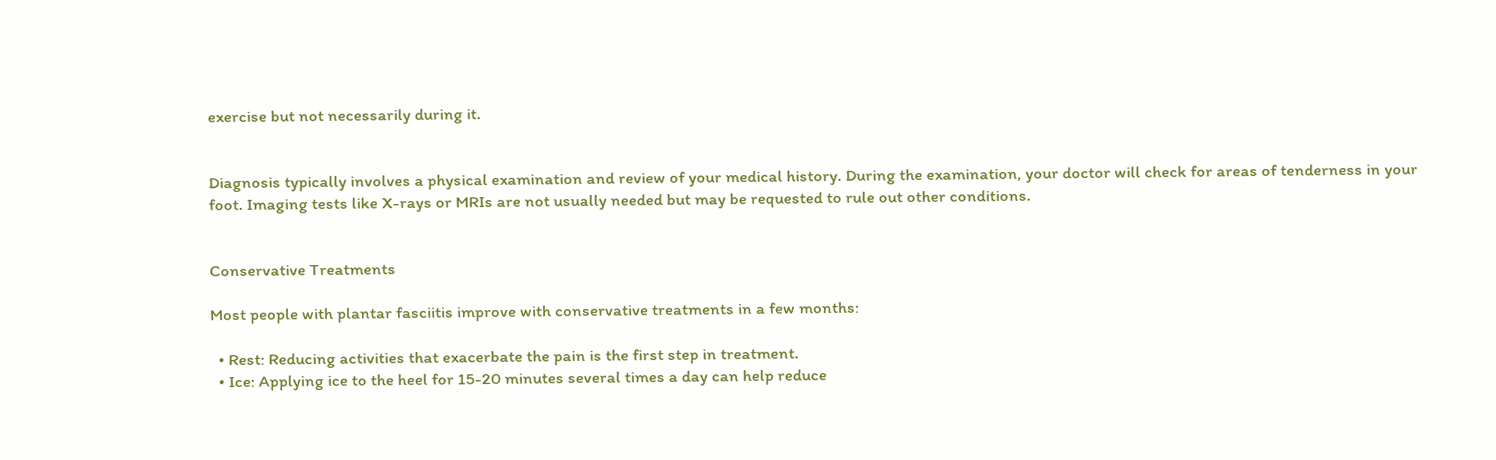exercise but not necessarily during it.


Diagnosis typically involves a physical examination and review of your medical history. During the examination, your doctor will check for areas of tenderness in your foot. Imaging tests like X-rays or MRIs are not usually needed but may be requested to rule out other conditions.


Conservative Treatments

Most people with plantar fasciitis improve with conservative treatments in a few months:

  • Rest: Reducing activities that exacerbate the pain is the first step in treatment.
  • Ice: Applying ice to the heel for 15-20 minutes several times a day can help reduce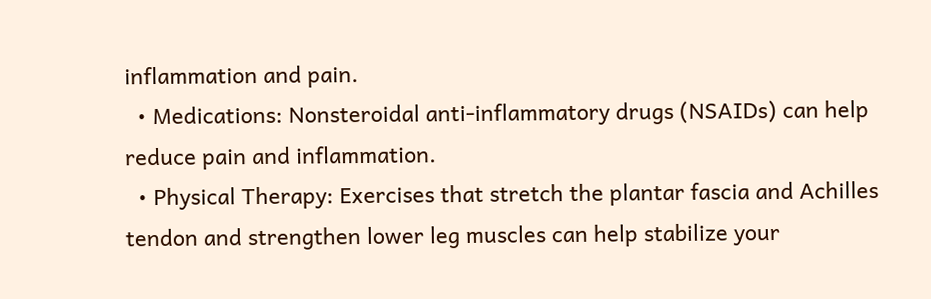inflammation and pain.
  • Medications: Nonsteroidal anti-inflammatory drugs (NSAIDs) can help reduce pain and inflammation.
  • Physical Therapy: Exercises that stretch the plantar fascia and Achilles tendon and strengthen lower leg muscles can help stabilize your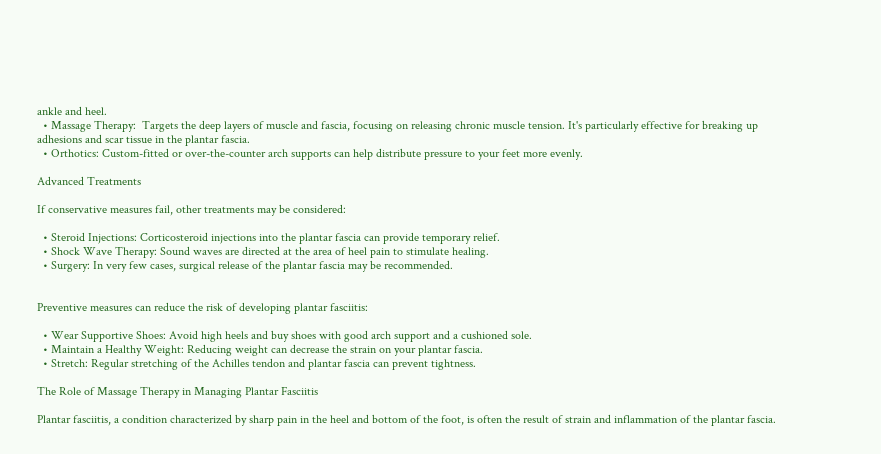ankle and heel.
  • Massage Therapy:  Targets the deep layers of muscle and fascia, focusing on releasing chronic muscle tension. It's particularly effective for breaking up adhesions and scar tissue in the plantar fascia.
  • Orthotics: Custom-fitted or over-the-counter arch supports can help distribute pressure to your feet more evenly.

Advanced Treatments

If conservative measures fail, other treatments may be considered:

  • Steroid Injections: Corticosteroid injections into the plantar fascia can provide temporary relief.
  • Shock Wave Therapy: Sound waves are directed at the area of heel pain to stimulate healing.
  • Surgery: In very few cases, surgical release of the plantar fascia may be recommended.


Preventive measures can reduce the risk of developing plantar fasciitis:

  • Wear Supportive Shoes: Avoid high heels and buy shoes with good arch support and a cushioned sole.
  • Maintain a Healthy Weight: Reducing weight can decrease the strain on your plantar fascia.
  • Stretch: Regular stretching of the Achilles tendon and plantar fascia can prevent tightness.

The Role of Massage Therapy in Managing Plantar Fasciitis

Plantar fasciitis, a condition characterized by sharp pain in the heel and bottom of the foot, is often the result of strain and inflammation of the plantar fascia.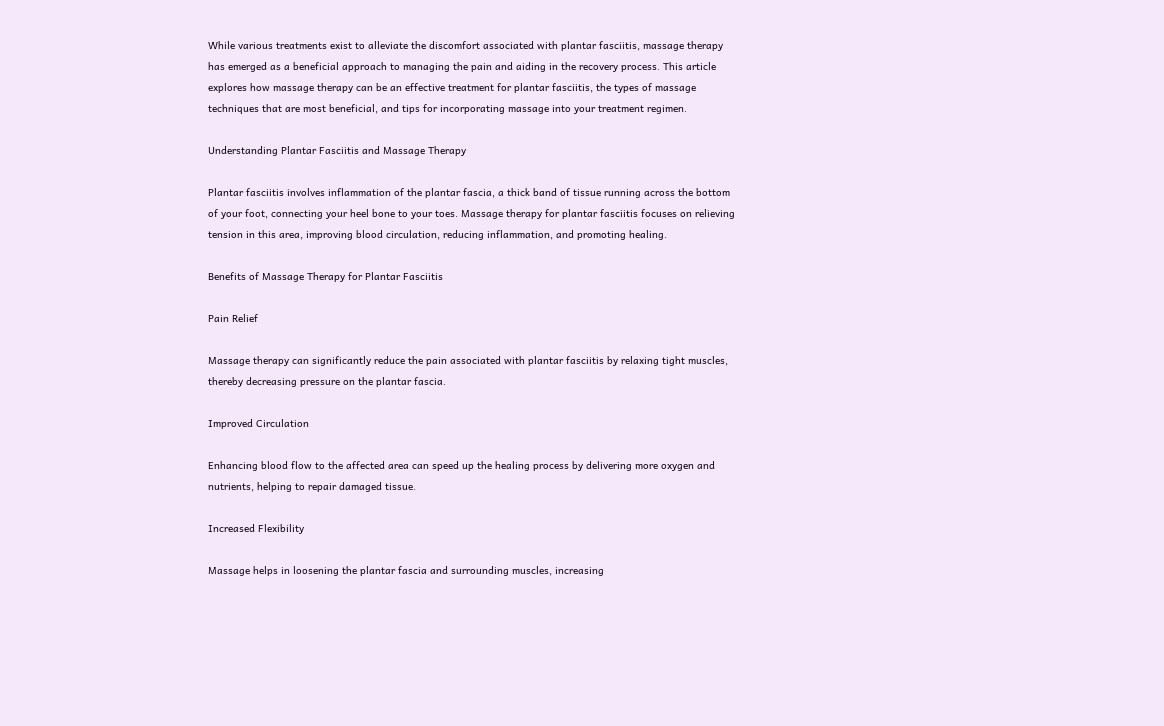While various treatments exist to alleviate the discomfort associated with plantar fasciitis, massage therapy has emerged as a beneficial approach to managing the pain and aiding in the recovery process. This article explores how massage therapy can be an effective treatment for plantar fasciitis, the types of massage techniques that are most beneficial, and tips for incorporating massage into your treatment regimen.

Understanding Plantar Fasciitis and Massage Therapy

Plantar fasciitis involves inflammation of the plantar fascia, a thick band of tissue running across the bottom of your foot, connecting your heel bone to your toes. Massage therapy for plantar fasciitis focuses on relieving tension in this area, improving blood circulation, reducing inflammation, and promoting healing.

Benefits of Massage Therapy for Plantar Fasciitis

Pain Relief

Massage therapy can significantly reduce the pain associated with plantar fasciitis by relaxing tight muscles, thereby decreasing pressure on the plantar fascia.

Improved Circulation

Enhancing blood flow to the affected area can speed up the healing process by delivering more oxygen and nutrients, helping to repair damaged tissue.

Increased Flexibility

Massage helps in loosening the plantar fascia and surrounding muscles, increasing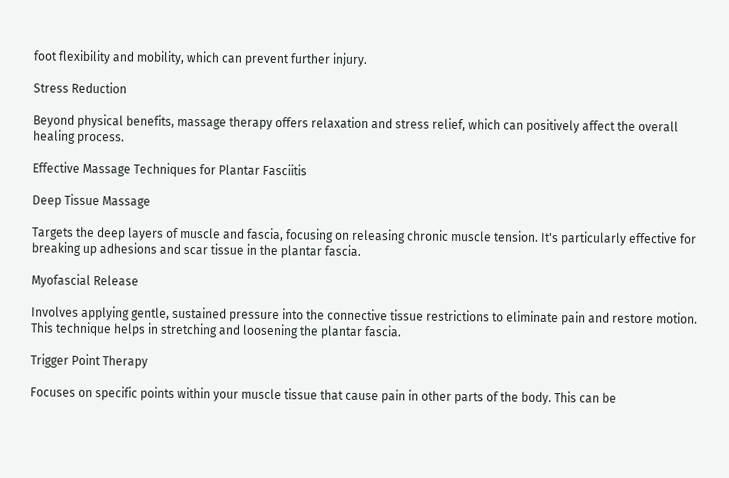foot flexibility and mobility, which can prevent further injury.

Stress Reduction

Beyond physical benefits, massage therapy offers relaxation and stress relief, which can positively affect the overall healing process.

Effective Massage Techniques for Plantar Fasciitis

Deep Tissue Massage

Targets the deep layers of muscle and fascia, focusing on releasing chronic muscle tension. It's particularly effective for breaking up adhesions and scar tissue in the plantar fascia.

Myofascial Release

Involves applying gentle, sustained pressure into the connective tissue restrictions to eliminate pain and restore motion. This technique helps in stretching and loosening the plantar fascia.

Trigger Point Therapy

Focuses on specific points within your muscle tissue that cause pain in other parts of the body. This can be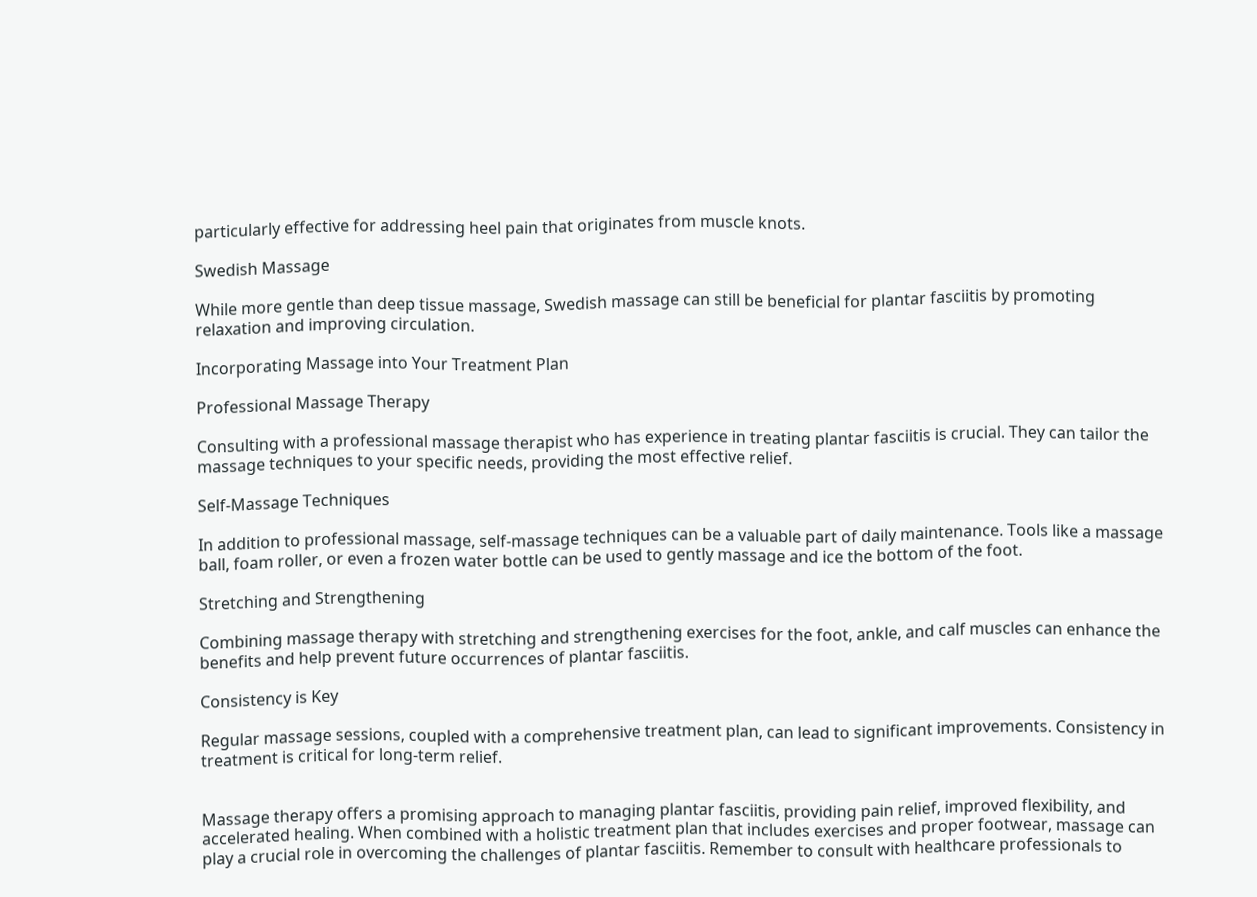particularly effective for addressing heel pain that originates from muscle knots.

Swedish Massage

While more gentle than deep tissue massage, Swedish massage can still be beneficial for plantar fasciitis by promoting relaxation and improving circulation.

Incorporating Massage into Your Treatment Plan

Professional Massage Therapy

Consulting with a professional massage therapist who has experience in treating plantar fasciitis is crucial. They can tailor the massage techniques to your specific needs, providing the most effective relief.

Self-Massage Techniques

In addition to professional massage, self-massage techniques can be a valuable part of daily maintenance. Tools like a massage ball, foam roller, or even a frozen water bottle can be used to gently massage and ice the bottom of the foot.

Stretching and Strengthening

Combining massage therapy with stretching and strengthening exercises for the foot, ankle, and calf muscles can enhance the benefits and help prevent future occurrences of plantar fasciitis.

Consistency is Key

Regular massage sessions, coupled with a comprehensive treatment plan, can lead to significant improvements. Consistency in treatment is critical for long-term relief.


Massage therapy offers a promising approach to managing plantar fasciitis, providing pain relief, improved flexibility, and accelerated healing. When combined with a holistic treatment plan that includes exercises and proper footwear, massage can play a crucial role in overcoming the challenges of plantar fasciitis. Remember to consult with healthcare professionals to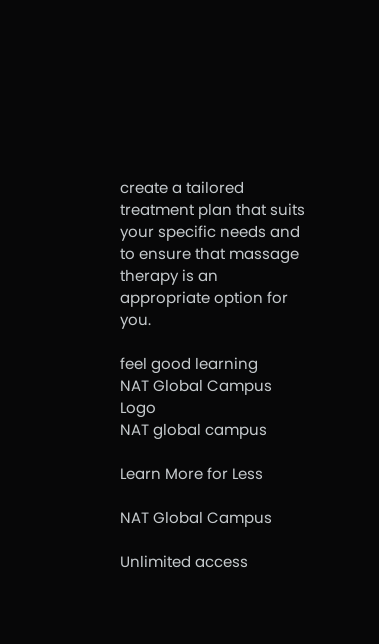create a tailored treatment plan that suits your specific needs and to ensure that massage therapy is an appropriate option for you.

feel good learning
NAT Global Campus Logo
NAT global campus

Learn More for Less

NAT Global Campus

Unlimited access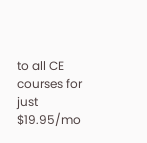to all CE courses for just $19.95/mo